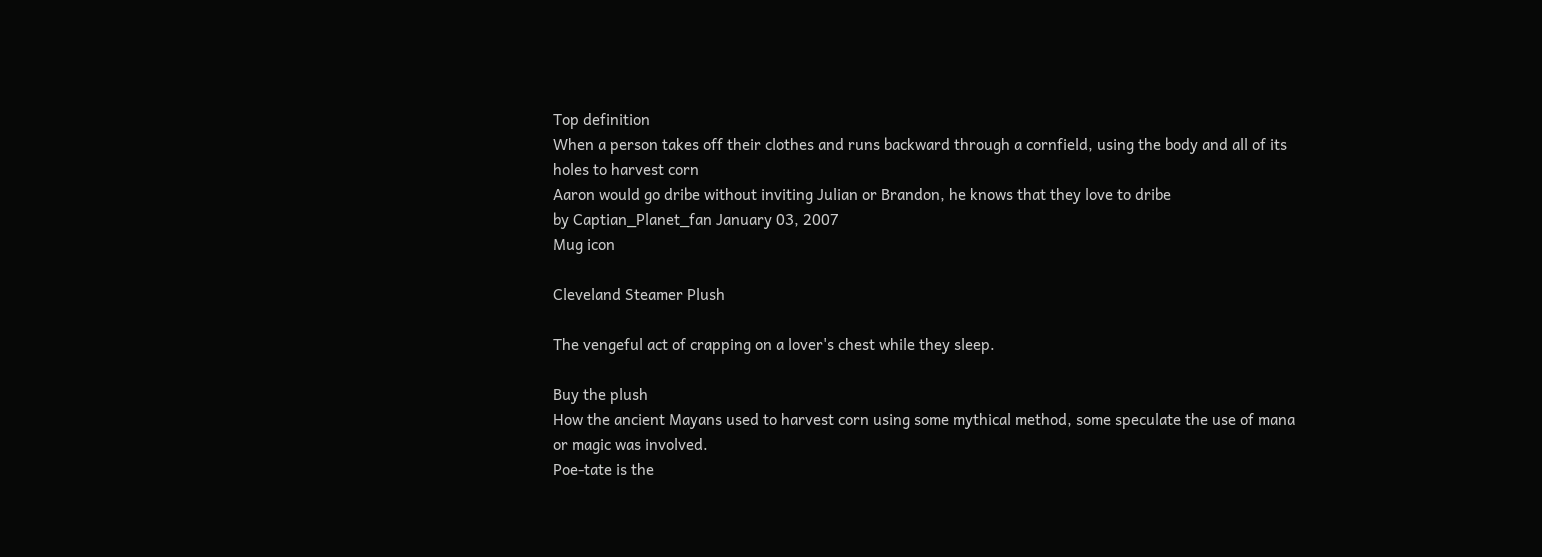Top definition
When a person takes off their clothes and runs backward through a cornfield, using the body and all of its holes to harvest corn
Aaron would go dribe without inviting Julian or Brandon, he knows that they love to dribe
by Captian_Planet_fan January 03, 2007
Mug icon

Cleveland Steamer Plush

The vengeful act of crapping on a lover's chest while they sleep.

Buy the plush
How the ancient Mayans used to harvest corn using some mythical method, some speculate the use of mana or magic was involved.
Poe-tate is the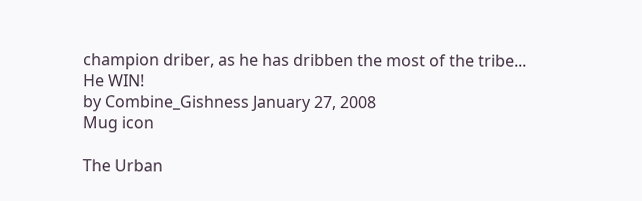champion driber, as he has dribben the most of the tribe... He WIN!
by Combine_Gishness January 27, 2008
Mug icon

The Urban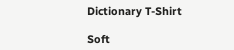Dictionary T-Shirt

Soft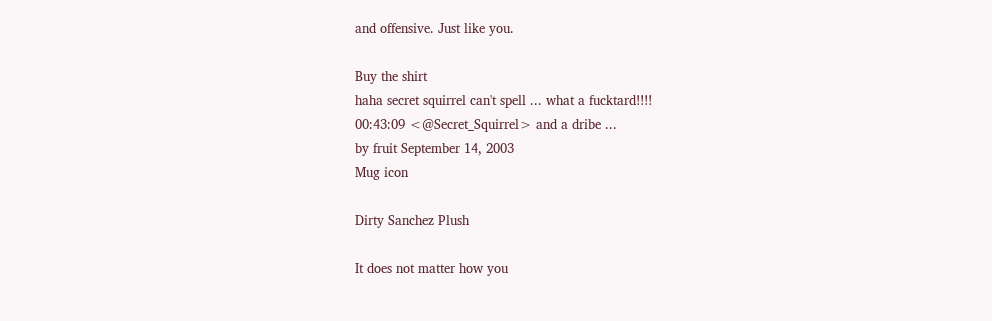and offensive. Just like you.

Buy the shirt
haha secret squirrel can't spell ... what a fucktard!!!!
00:43:09 <@Secret_Squirrel> and a dribe ...
by fruit September 14, 2003
Mug icon

Dirty Sanchez Plush

It does not matter how you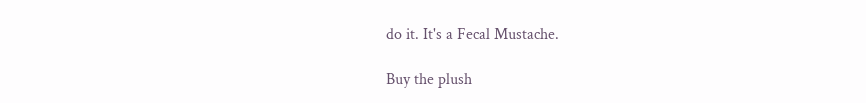do it. It's a Fecal Mustache.

Buy the plush